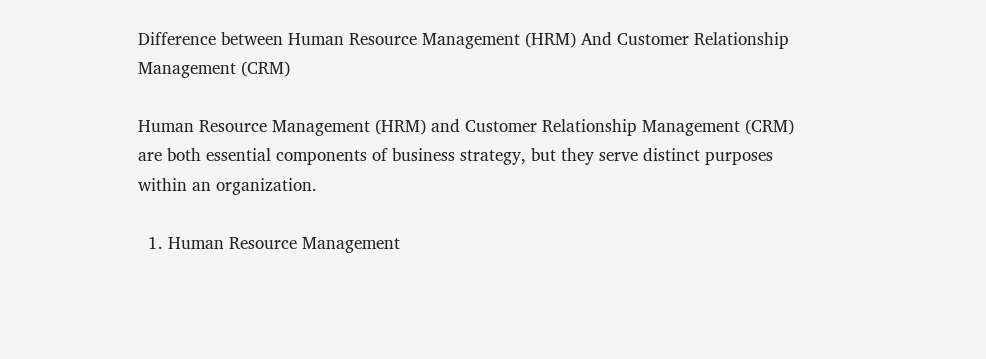Difference between Human Resource Management (HRM) And Customer Relationship Management (CRM)

Human Resource Management (HRM) and Customer Relationship Management (CRM) are both essential components of business strategy, but they serve distinct purposes within an organization.

  1. Human Resource Management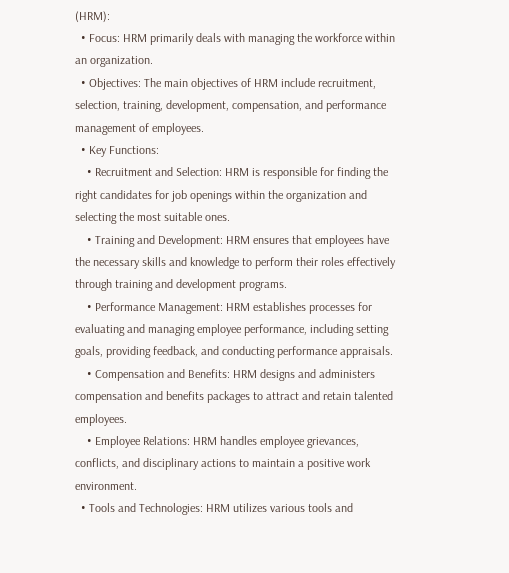(HRM):
  • Focus: HRM primarily deals with managing the workforce within an organization.
  • Objectives: The main objectives of HRM include recruitment, selection, training, development, compensation, and performance management of employees.
  • Key Functions:
    • Recruitment and Selection: HRM is responsible for finding the right candidates for job openings within the organization and selecting the most suitable ones.
    • Training and Development: HRM ensures that employees have the necessary skills and knowledge to perform their roles effectively through training and development programs.
    • Performance Management: HRM establishes processes for evaluating and managing employee performance, including setting goals, providing feedback, and conducting performance appraisals.
    • Compensation and Benefits: HRM designs and administers compensation and benefits packages to attract and retain talented employees.
    • Employee Relations: HRM handles employee grievances, conflicts, and disciplinary actions to maintain a positive work environment.
  • Tools and Technologies: HRM utilizes various tools and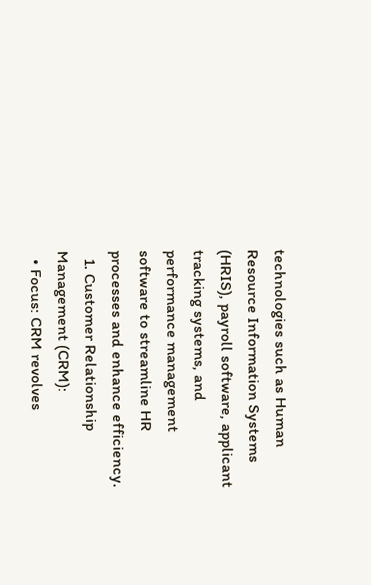technologies such as Human Resource Information Systems (HRIS), payroll software, applicant tracking systems, and performance management software to streamline HR processes and enhance efficiency.
  1. Customer Relationship Management (CRM):
  • Focus: CRM revolves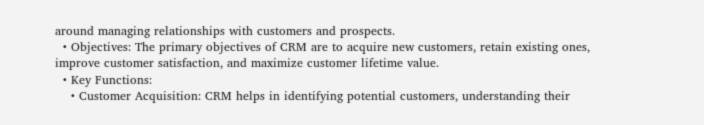around managing relationships with customers and prospects.
  • Objectives: The primary objectives of CRM are to acquire new customers, retain existing ones, improve customer satisfaction, and maximize customer lifetime value.
  • Key Functions:
    • Customer Acquisition: CRM helps in identifying potential customers, understanding their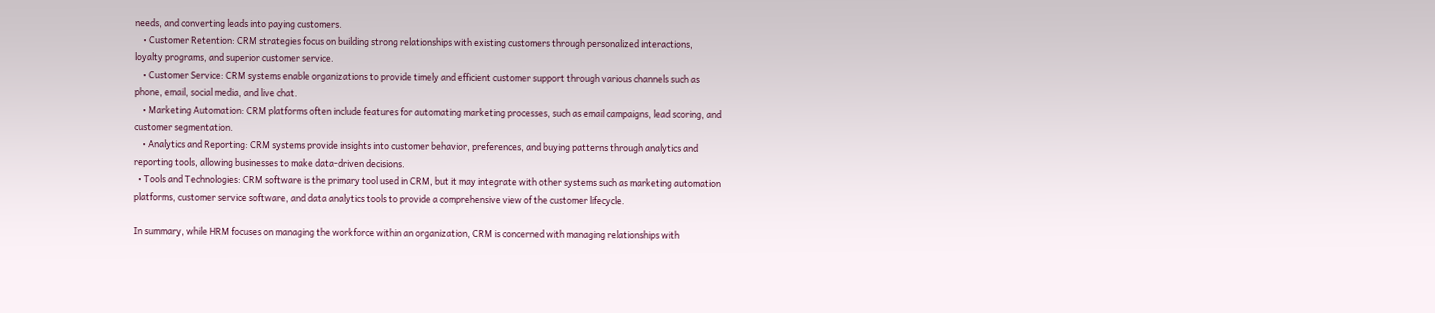needs, and converting leads into paying customers.
    • Customer Retention: CRM strategies focus on building strong relationships with existing customers through personalized interactions, loyalty programs, and superior customer service.
    • Customer Service: CRM systems enable organizations to provide timely and efficient customer support through various channels such as phone, email, social media, and live chat.
    • Marketing Automation: CRM platforms often include features for automating marketing processes, such as email campaigns, lead scoring, and customer segmentation.
    • Analytics and Reporting: CRM systems provide insights into customer behavior, preferences, and buying patterns through analytics and reporting tools, allowing businesses to make data-driven decisions.
  • Tools and Technologies: CRM software is the primary tool used in CRM, but it may integrate with other systems such as marketing automation platforms, customer service software, and data analytics tools to provide a comprehensive view of the customer lifecycle.

In summary, while HRM focuses on managing the workforce within an organization, CRM is concerned with managing relationships with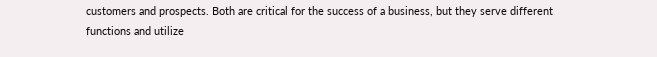customers and prospects. Both are critical for the success of a business, but they serve different functions and utilize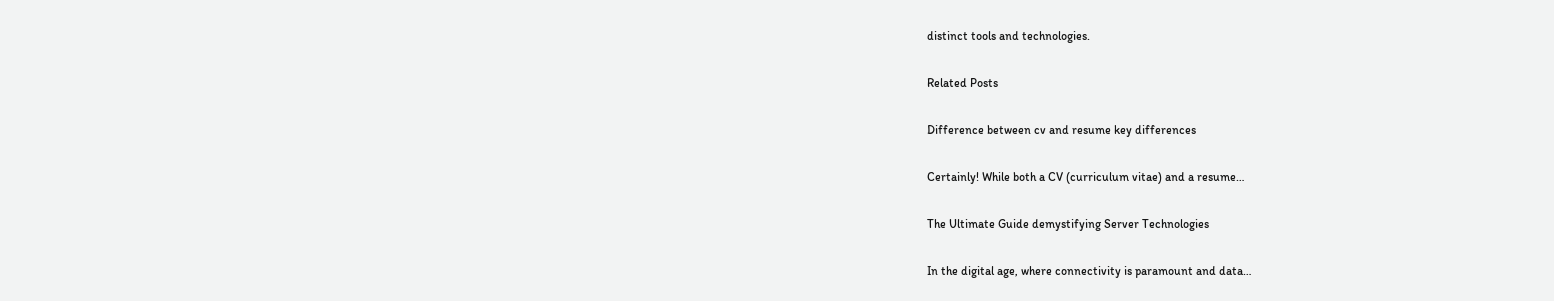distinct tools and technologies.

Related Posts

Difference between cv and resume key differences

Certainly! While both a CV (curriculum vitae) and a resume…

The Ultimate Guide demystifying Server Technologies

In the digital age, where connectivity is paramount and data…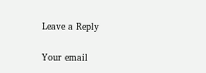Leave a Reply

Your email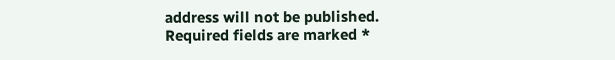address will not be published. Required fields are marked *